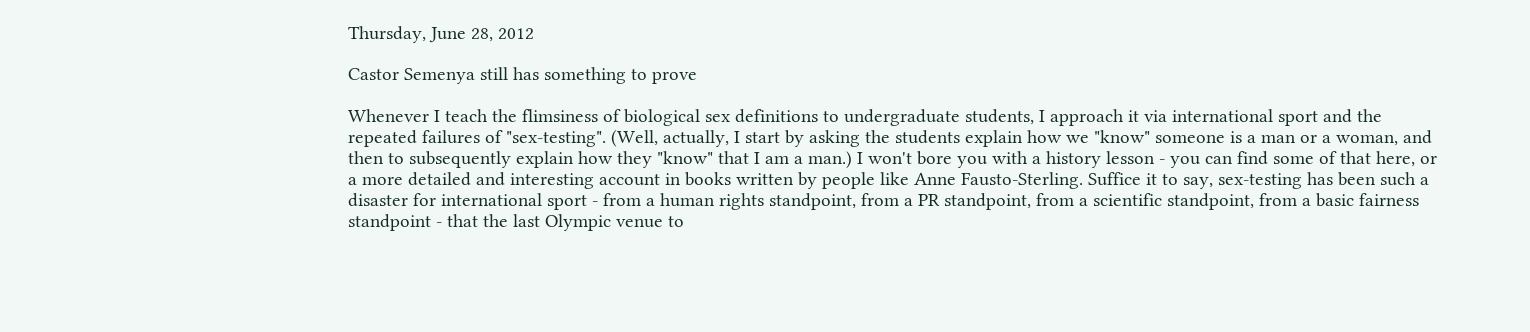Thursday, June 28, 2012

Castor Semenya still has something to prove

Whenever I teach the flimsiness of biological sex definitions to undergraduate students, I approach it via international sport and the repeated failures of "sex-testing". (Well, actually, I start by asking the students explain how we "know" someone is a man or a woman, and then to subsequently explain how they "know" that I am a man.) I won't bore you with a history lesson - you can find some of that here, or a more detailed and interesting account in books written by people like Anne Fausto-Sterling. Suffice it to say, sex-testing has been such a disaster for international sport - from a human rights standpoint, from a PR standpoint, from a scientific standpoint, from a basic fairness standpoint - that the last Olympic venue to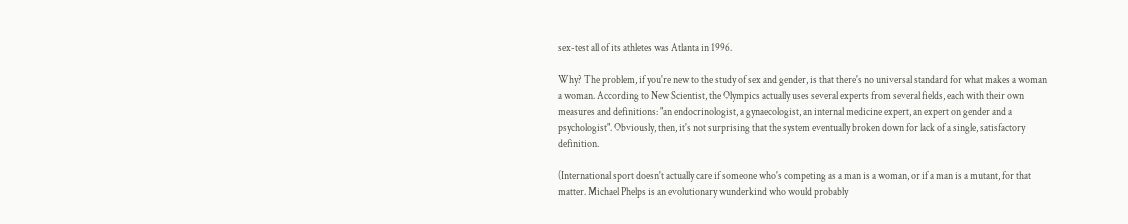sex-test all of its athletes was Atlanta in 1996.

Why? The problem, if you're new to the study of sex and gender, is that there's no universal standard for what makes a woman a woman. According to New Scientist, the Olympics actually uses several experts from several fields, each with their own measures and definitions: "an endocrinologist, a gynaecologist, an internal medicine expert, an expert on gender and a psychologist". Obviously, then, it's not surprising that the system eventually broken down for lack of a single, satisfactory definition.

(International sport doesn't actually care if someone who's competing as a man is a woman, or if a man is a mutant, for that matter. Michael Phelps is an evolutionary wunderkind who would probably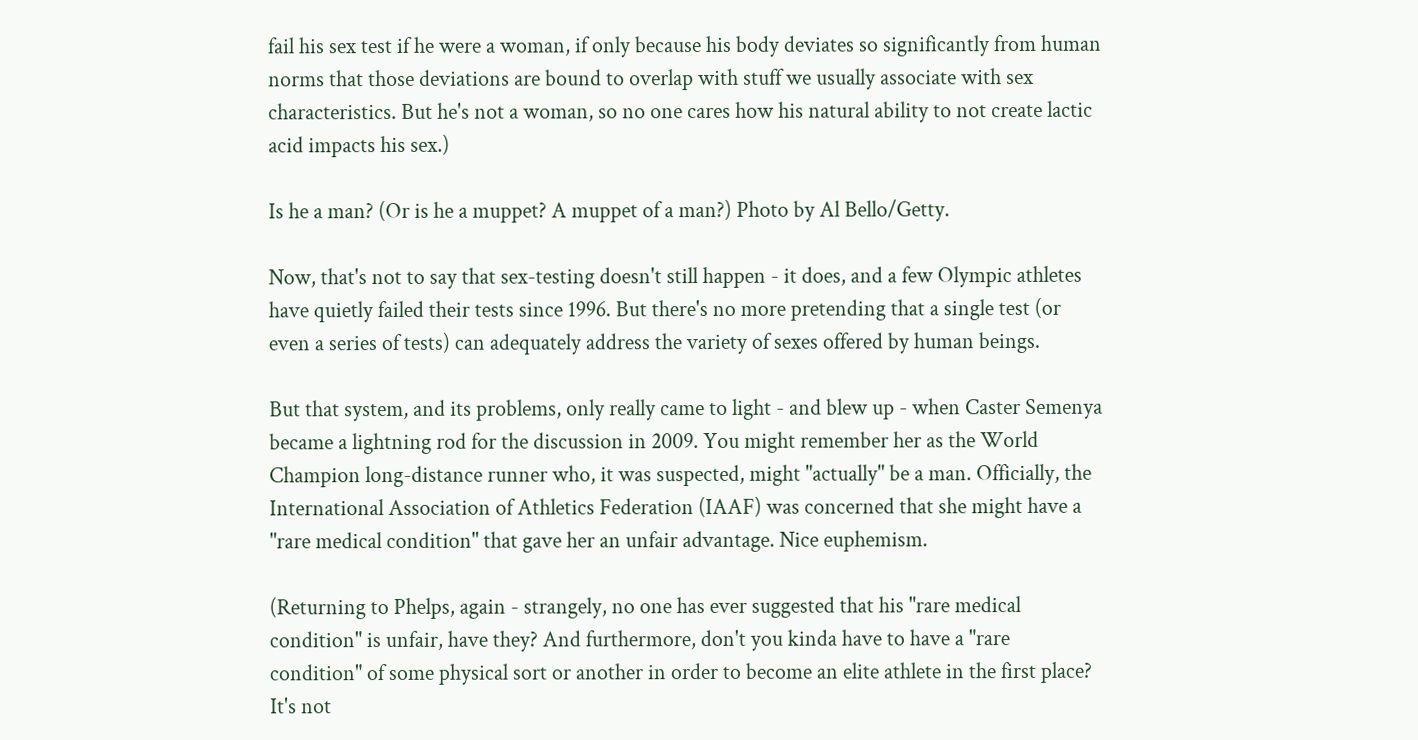fail his sex test if he were a woman, if only because his body deviates so significantly from human norms that those deviations are bound to overlap with stuff we usually associate with sex characteristics. But he's not a woman, so no one cares how his natural ability to not create lactic acid impacts his sex.)

Is he a man? (Or is he a muppet? A muppet of a man?) Photo by Al Bello/Getty.

Now, that's not to say that sex-testing doesn't still happen - it does, and a few Olympic athletes have quietly failed their tests since 1996. But there's no more pretending that a single test (or even a series of tests) can adequately address the variety of sexes offered by human beings.

But that system, and its problems, only really came to light - and blew up - when Caster Semenya became a lightning rod for the discussion in 2009. You might remember her as the World Champion long-distance runner who, it was suspected, might "actually" be a man. Officially, the International Association of Athletics Federation (IAAF) was concerned that she might have a "rare medical condition" that gave her an unfair advantage. Nice euphemism.

(Returning to Phelps, again - strangely, no one has ever suggested that his "rare medical condition" is unfair, have they? And furthermore, don't you kinda have to have a "rare condition" of some physical sort or another in order to become an elite athlete in the first place? It's not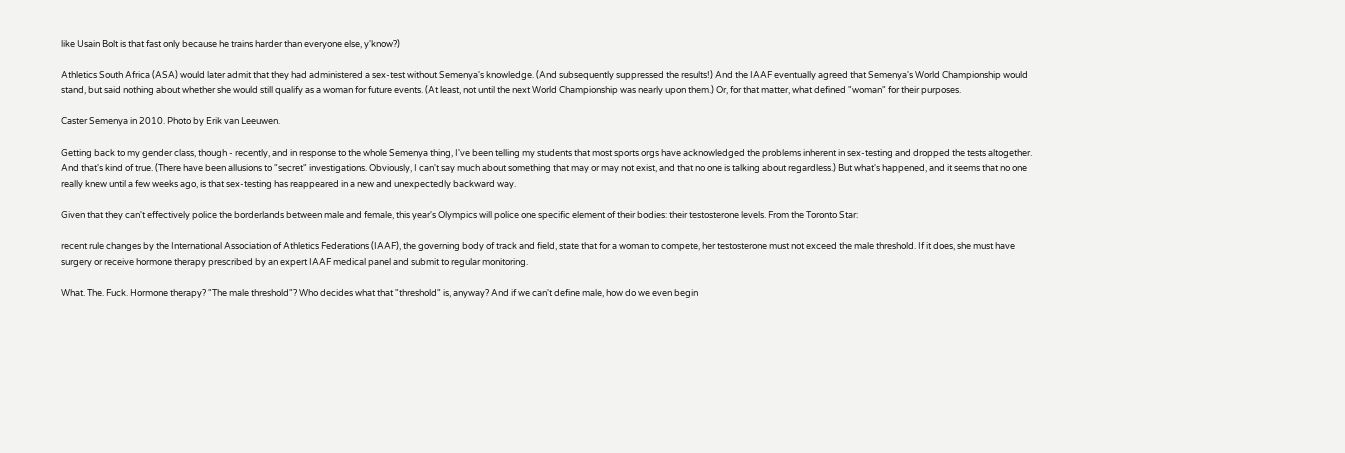like Usain Bolt is that fast only because he trains harder than everyone else, y'know?)

Athletics South Africa (ASA) would later admit that they had administered a sex-test without Semenya's knowledge. (And subsequently suppressed the results!) And the IAAF eventually agreed that Semenya's World Championship would stand, but said nothing about whether she would still qualify as a woman for future events. (At least, not until the next World Championship was nearly upon them.) Or, for that matter, what defined "woman" for their purposes.

Caster Semenya in 2010. Photo by Erik van Leeuwen.

Getting back to my gender class, though - recently, and in response to the whole Semenya thing, I've been telling my students that most sports orgs have acknowledged the problems inherent in sex-testing and dropped the tests altogether. And that's kind of true. (There have been allusions to "secret" investigations. Obviously, I can't say much about something that may or may not exist, and that no one is talking about regardless.) But what's happened, and it seems that no one really knew until a few weeks ago, is that sex-testing has reappeared in a new and unexpectedly backward way.

Given that they can't effectively police the borderlands between male and female, this year's Olympics will police one specific element of their bodies: their testosterone levels. From the Toronto Star:

recent rule changes by the International Association of Athletics Federations (IAAF), the governing body of track and field, state that for a woman to compete, her testosterone must not exceed the male threshold. If it does, she must have surgery or receive hormone therapy prescribed by an expert IAAF medical panel and submit to regular monitoring.

What. The. Fuck. Hormone therapy? "The male threshold"? Who decides what that "threshold" is, anyway? And if we can't define male, how do we even begin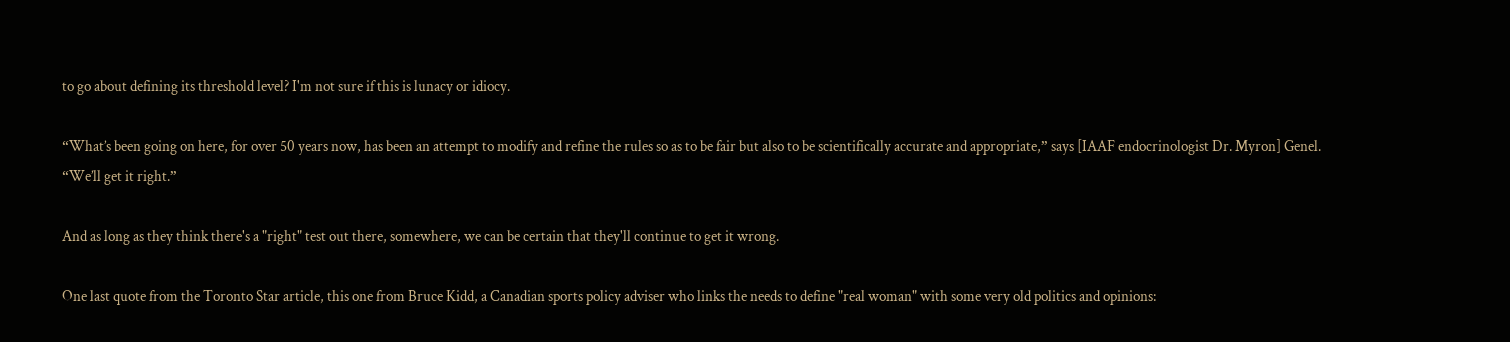to go about defining its threshold level? I'm not sure if this is lunacy or idiocy.

“What’s been going on here, for over 50 years now, has been an attempt to modify and refine the rules so as to be fair but also to be scientifically accurate and appropriate,” says [IAAF endocrinologist Dr. Myron] Genel. “We’ll get it right.”

And as long as they think there's a "right" test out there, somewhere, we can be certain that they'll continue to get it wrong.

One last quote from the Toronto Star article, this one from Bruce Kidd, a Canadian sports policy adviser who links the needs to define "real woman" with some very old politics and opinions: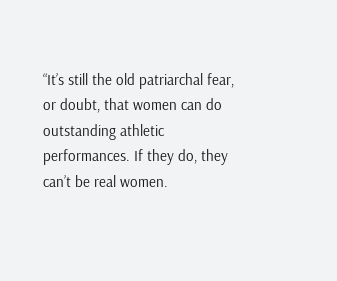“It’s still the old patriarchal fear, or doubt, that women can do outstanding athletic performances. If they do, they can’t be real women.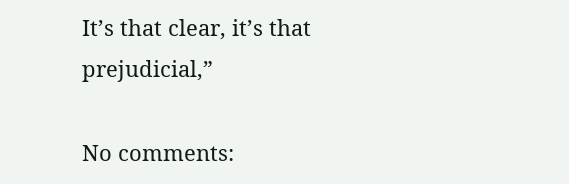It’s that clear, it’s that prejudicial,”

No comments: